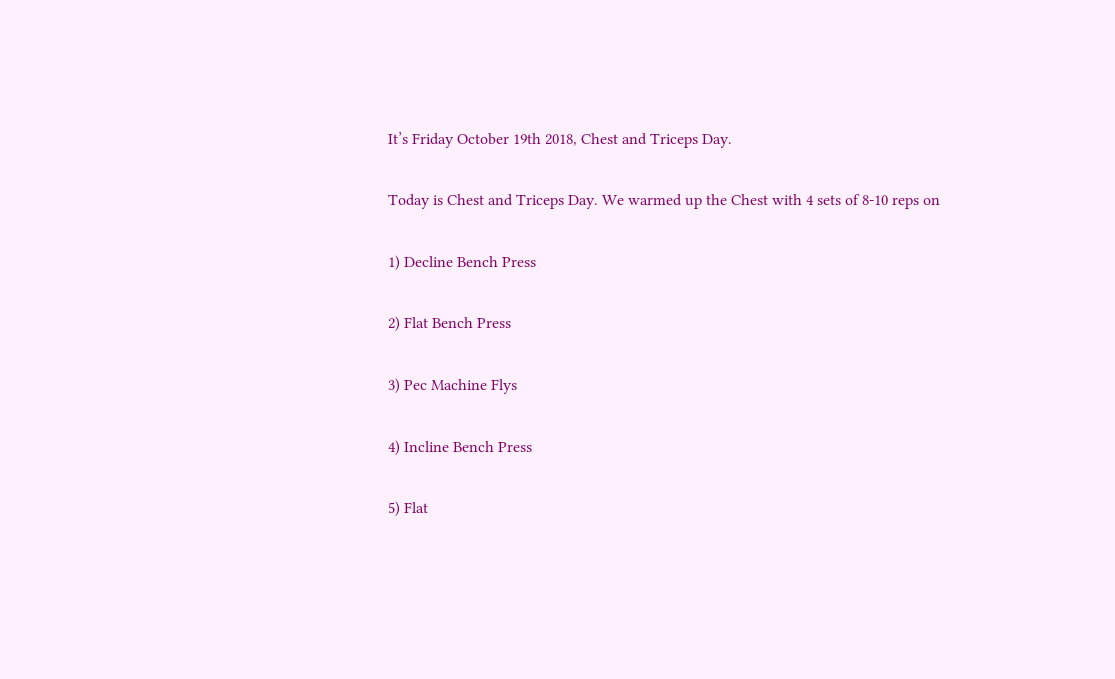It’s Friday October 19th 2018, Chest and Triceps Day.

Today is Chest and Triceps Day. We warmed up the Chest with 4 sets of 8-10 reps on

1) Decline Bench Press

2) Flat Bench Press

3) Pec Machine Flys

4) Incline Bench Press

5) Flat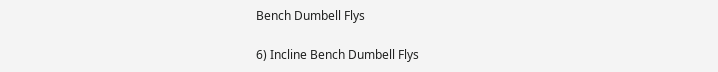Bench Dumbell Flys

6) Incline Bench Dumbell Flys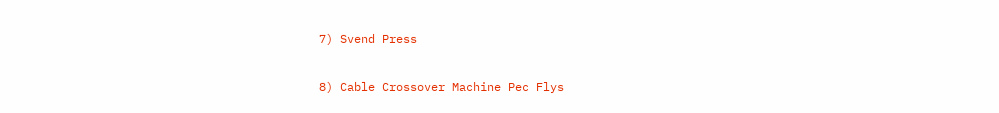7) Svend Press

8) Cable Crossover Machine Pec Flys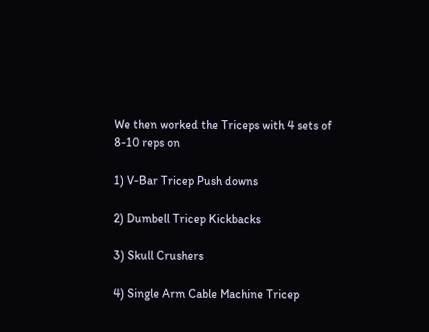We then worked the Triceps with 4 sets of 8-10 reps on

1) V-Bar Tricep Push downs

2) Dumbell Tricep Kickbacks

3) Skull Crushers

4) Single Arm Cable Machine Tricep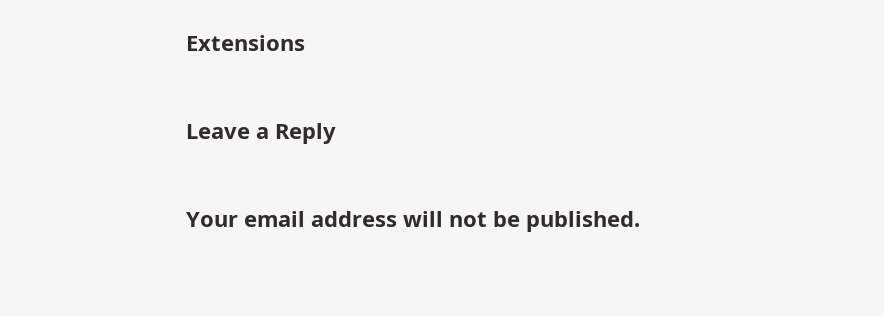Extensions

Leave a Reply

Your email address will not be published.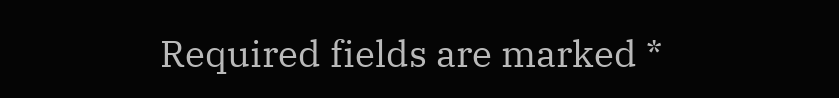Required fields are marked *